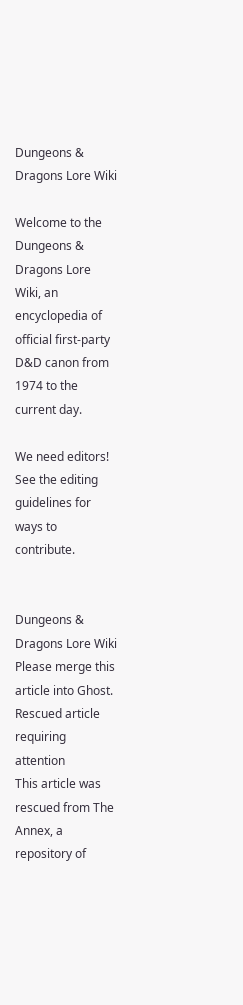Dungeons & Dragons Lore Wiki

Welcome to the Dungeons & Dragons Lore Wiki, an encyclopedia of official first-party D&D canon from 1974 to the current day.

We need editors! See the editing guidelines for ways to contribute.


Dungeons & Dragons Lore Wiki
Please merge this article into Ghost.
Rescued article requiring attention
This article was rescued from The Annex, a repository of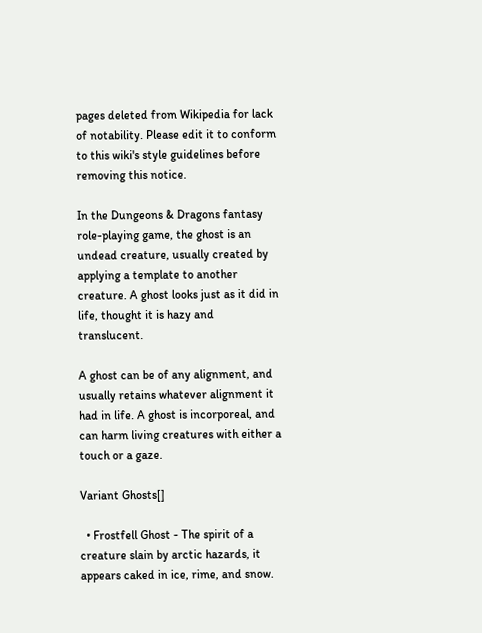pages deleted from Wikipedia for lack of notability. Please edit it to conform to this wiki's style guidelines before removing this notice.

In the Dungeons & Dragons fantasy role-playing game, the ghost is an undead creature, usually created by applying a template to another creature. A ghost looks just as it did in life, thought it is hazy and translucent.

A ghost can be of any alignment, and usually retains whatever alignment it had in life. A ghost is incorporeal, and can harm living creatures with either a touch or a gaze.

Variant Ghosts[]

  • Frostfell Ghost - The spirit of a creature slain by arctic hazards, it appears caked in ice, rime, and snow.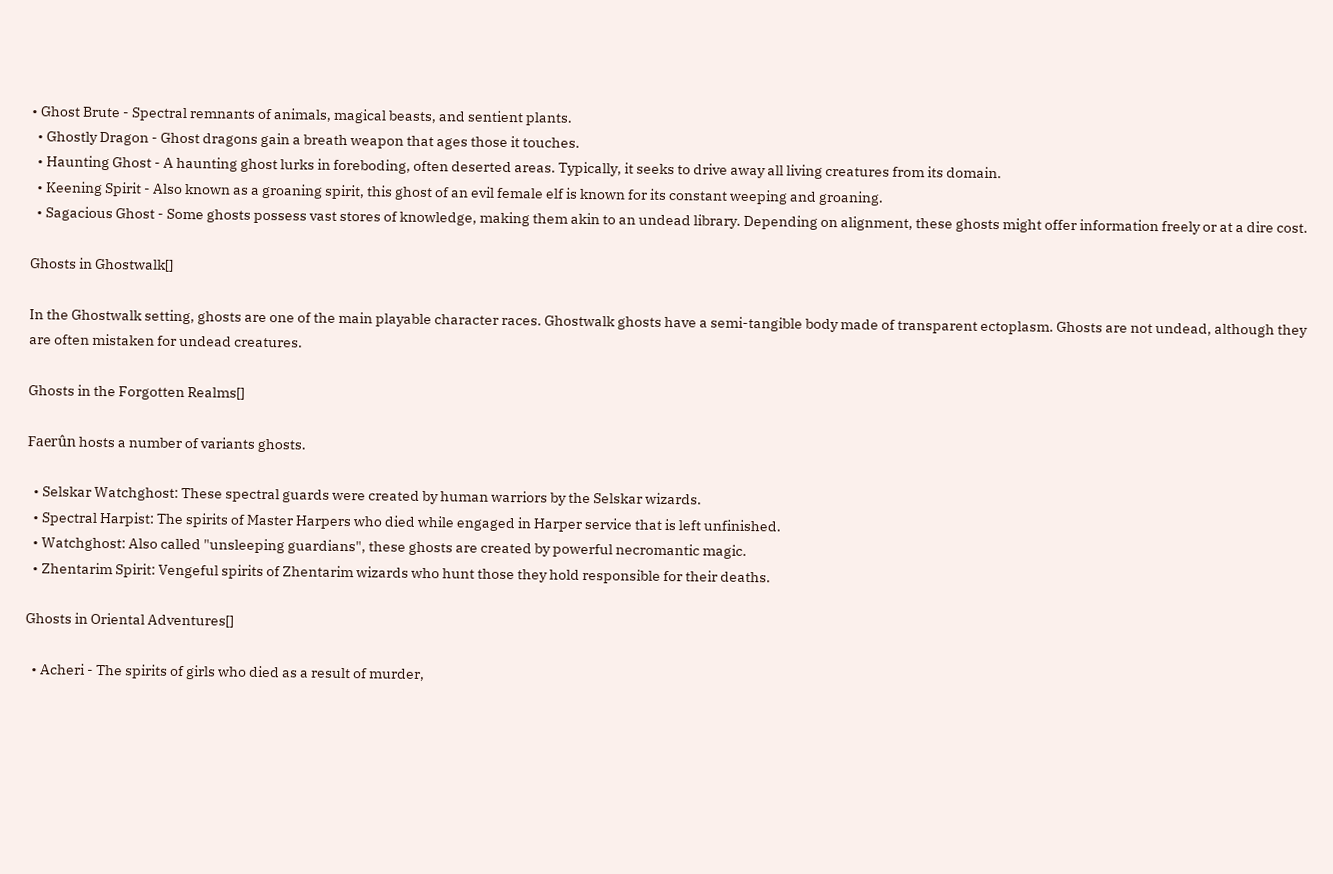• Ghost Brute - Spectral remnants of animals, magical beasts, and sentient plants.
  • Ghostly Dragon - Ghost dragons gain a breath weapon that ages those it touches.
  • Haunting Ghost - A haunting ghost lurks in foreboding, often deserted areas. Typically, it seeks to drive away all living creatures from its domain.
  • Keening Spirit - Also known as a groaning spirit, this ghost of an evil female elf is known for its constant weeping and groaning.
  • Sagacious Ghost - Some ghosts possess vast stores of knowledge, making them akin to an undead library. Depending on alignment, these ghosts might offer information freely or at a dire cost.

Ghosts in Ghostwalk[]

In the Ghostwalk setting, ghosts are one of the main playable character races. Ghostwalk ghosts have a semi-tangible body made of transparent ectoplasm. Ghosts are not undead, although they are often mistaken for undead creatures.

Ghosts in the Forgotten Realms[]

Faerûn hosts a number of variants ghosts.

  • Selskar Watchghost: These spectral guards were created by human warriors by the Selskar wizards.
  • Spectral Harpist: The spirits of Master Harpers who died while engaged in Harper service that is left unfinished.
  • Watchghost: Also called "unsleeping guardians", these ghosts are created by powerful necromantic magic.
  • Zhentarim Spirit: Vengeful spirits of Zhentarim wizards who hunt those they hold responsible for their deaths.

Ghosts in Oriental Adventures[]

  • Acheri - The spirits of girls who died as a result of murder,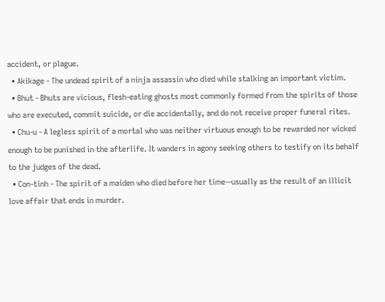accident, or plague.
  • Akikage - The undead spirit of a ninja assassin who died while stalking an important victim.
  • Bhut - Bhuts are vicious, flesh-eating ghosts most commonly formed from the spirits of those who are executed, commit suicide, or die accidentally, and do not receive proper funeral rites.
  • Chu-u - A legless spirit of a mortal who was neither virtuous enough to be rewarded nor wicked enough to be punished in the afterlife. It wanders in agony seeking others to testify on its behalf to the judges of the dead.
  • Con-tinh - The spirit of a maiden who died before her time--usually as the result of an illicit love affair that ends in murder.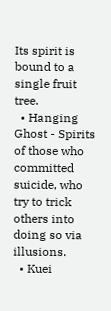Its spirit is bound to a single fruit tree.
  • Hanging Ghost - Spirits of those who committed suicide, who try to trick others into doing so via illusions.
  • Kuei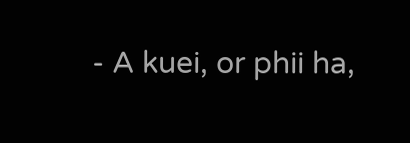- A kuei, or phii ha,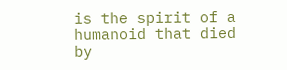is the spirit of a humanoid that died by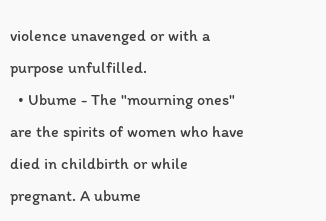violence unavenged or with a purpose unfulfilled.
  • Ubume - The "mourning ones" are the spirits of women who have died in childbirth or while pregnant. A ubume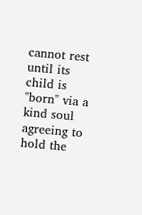cannot rest until its child is "born" via a kind soul agreeing to hold the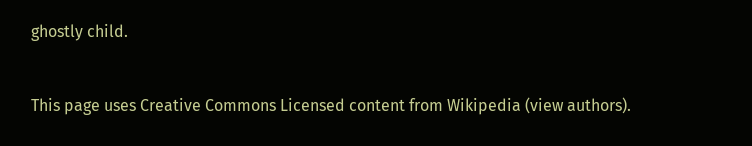ghostly child.


This page uses Creative Commons Licensed content from Wikipedia (view authors).